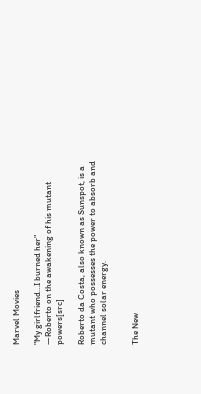Marvel Movies

"My girlfriend…I burned her"
―Roberto on the awakening of his mutant powers[src]

Roberto da Costa, also known as Sunspot, is a mutant who possesses the power to absorb and channel solar energy.


The New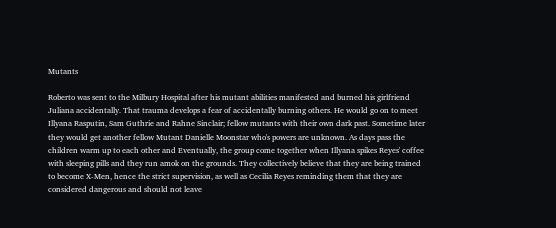Mutants

Roberto was sent to the Milbury Hospital after his mutant abilities manifested and burned his girlfriend Juliana accidentally. That trauma develops a fear of accidentally burning others. He would go on to meet Illyana Rasputin, Sam Guthrie and Rahne Sinclair; fellow mutants with their own dark past. Sometime later they would get another fellow Mutant Danielle Moonstar who's powers are unknown. As days pass the children warm up to each other and Eventually, the group come together when Illyana spikes Reyes' coffee with sleeping pills and they run amok on the grounds. They collectively believe that they are being trained to become X-Men, hence the strict supervision, as well as Cecilia Reyes reminding them that they are considered dangerous and should not leave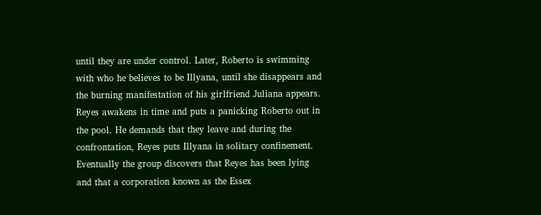until they are under control. Later, Roberto is swimming with who he believes to be Illyana, until she disappears and the burning manifestation of his girlfriend Juliana appears. Reyes awakens in time and puts a panicking Roberto out in the pool. He demands that they leave and during the confrontation, Reyes puts Illyana in solitary confinement. Eventually the group discovers that Reyes has been lying and that a corporation known as the Essex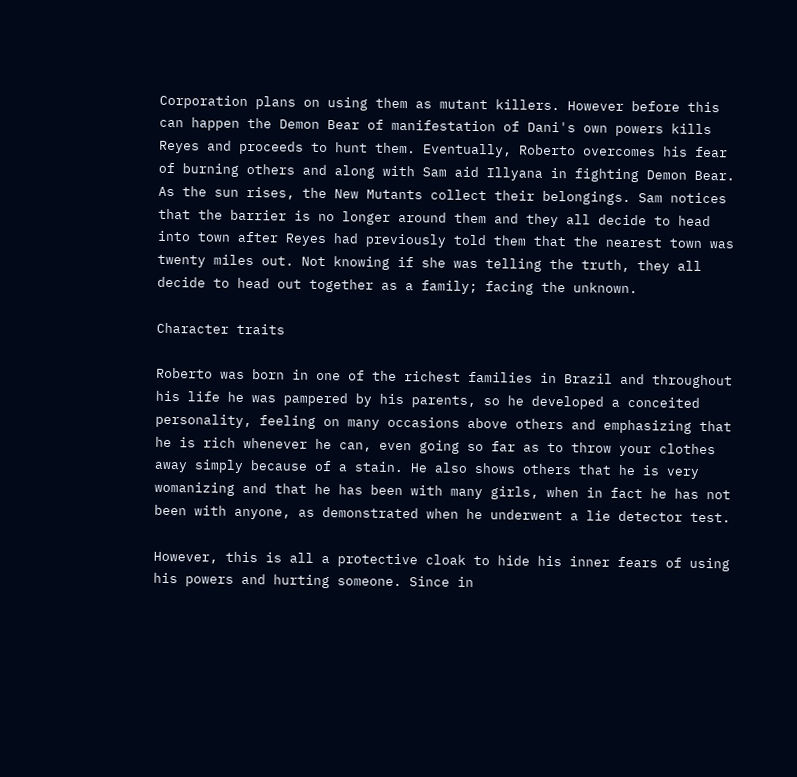Corporation plans on using them as mutant killers. However before this can happen the Demon Bear of manifestation of Dani's own powers kills Reyes and proceeds to hunt them. Eventually, Roberto overcomes his fear of burning others and along with Sam aid Illyana in fighting Demon Bear. As the sun rises, the New Mutants collect their belongings. Sam notices that the barrier is no longer around them and they all decide to head into town after Reyes had previously told them that the nearest town was twenty miles out. Not knowing if she was telling the truth, they all decide to head out together as a family; facing the unknown.

Character traits

Roberto was born in one of the richest families in Brazil and throughout his life he was pampered by his parents, so he developed a conceited personality, feeling on many occasions above others and emphasizing that he is rich whenever he can, even going so far as to throw your clothes away simply because of a stain. He also shows others that he is very womanizing and that he has been with many girls, when in fact he has not been with anyone, as demonstrated when he underwent a lie detector test.

However, this is all a protective cloak to hide his inner fears of using his powers and hurting someone. Since in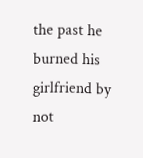the past he burned his girlfriend by not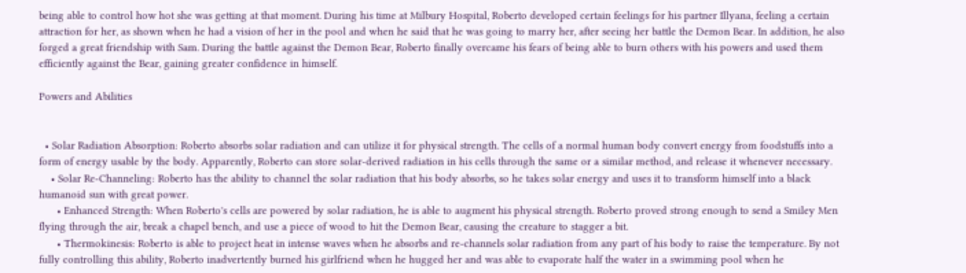being able to control how hot she was getting at that moment. During his time at Milbury Hospital, Roberto developed certain feelings for his partner Illyana, feeling a certain attraction for her, as shown when he had a vision of her in the pool and when he said that he was going to marry her, after seeing her battle the Demon Bear. In addition, he also forged a great friendship with Sam. During the battle against the Demon Bear, Roberto finally overcame his fears of being able to burn others with his powers and used them efficiently against the Bear, gaining greater confidence in himself.

Powers and Abilities


  • Solar Radiation Absorption: Roberto absorbs solar radiation and can utilize it for physical strength. The cells of a normal human body convert energy from foodstuffs into a form of energy usable by the body. Apparently, Roberto can store solar-derived radiation in his cells through the same or a similar method, and release it whenever necessary.
    • Solar Re-Channeling: Roberto has the ability to channel the solar radiation that his body absorbs, so he takes solar energy and uses it to transform himself into a black humanoid sun with great power.
      • Enhanced Strength: When Roberto's cells are powered by solar radiation, he is able to augment his physical strength. Roberto proved strong enough to send a Smiley Men flying through the air, break a chapel bench, and use a piece of wood to hit the Demon Bear, causing the creature to stagger a bit.
      • Thermokinesis: Roberto is able to project heat in intense waves when he absorbs and re-channels solar radiation from any part of his body to raise the temperature. By not fully controlling this ability, Roberto inadvertently burned his girlfriend when he hugged her and was able to evaporate half the water in a swimming pool when he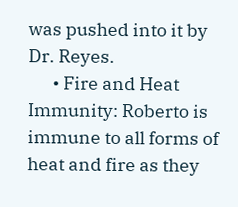was pushed into it by Dr. Reyes.
      • Fire and Heat Immunity: Roberto is immune to all forms of heat and fire as they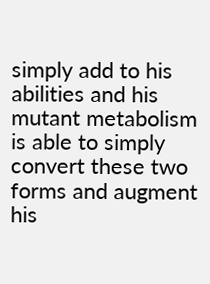simply add to his abilities and his mutant metabolism is able to simply convert these two forms and augment his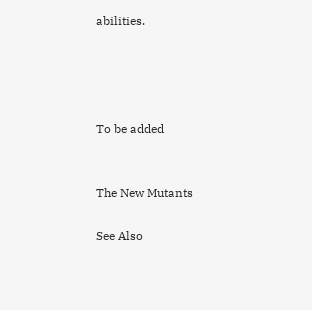abilities.




To be added


The New Mutants

See Also